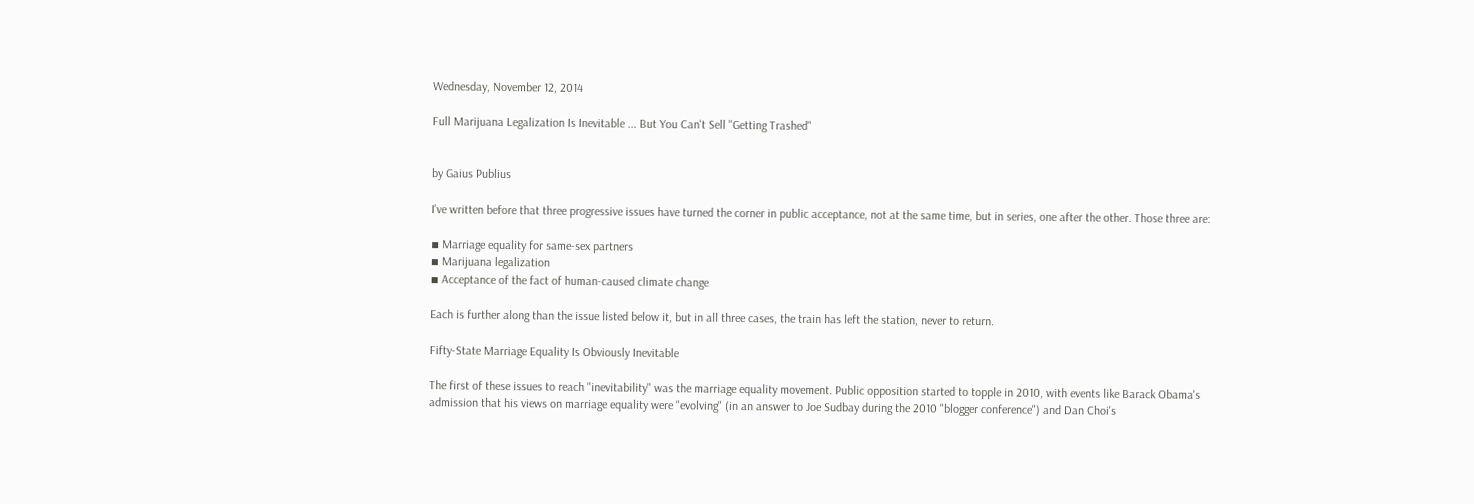Wednesday, November 12, 2014

Full Marijuana Legalization Is Inevitable ... But You Can't Sell "Getting Trashed"


by Gaius Publius

I've written before that three progressive issues have turned the corner in public acceptance, not at the same time, but in series, one after the other. Those three are:

▪ Marriage equality for same-sex partners
▪ Marijuana legalization
▪ Acceptance of the fact of human-caused climate change

Each is further along than the issue listed below it, but in all three cases, the train has left the station, never to return.

Fifty-State Marriage Equality Is Obviously Inevitable

The first of these issues to reach "inevitability" was the marriage equality movement. Public opposition started to topple in 2010, with events like Barack Obama's admission that his views on marriage equality were "evolving" (in an answer to Joe Sudbay during the 2010 "blogger conference") and Dan Choi's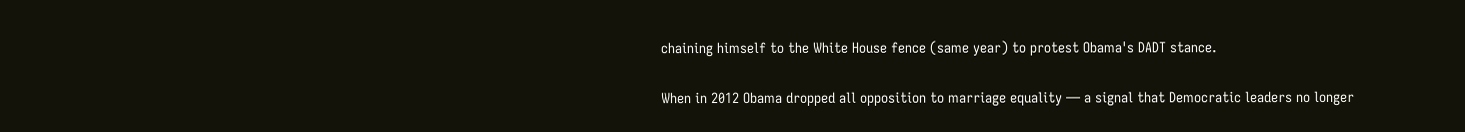chaining himself to the White House fence (same year) to protest Obama's DADT stance.

When in 2012 Obama dropped all opposition to marriage equality — a signal that Democratic leaders no longer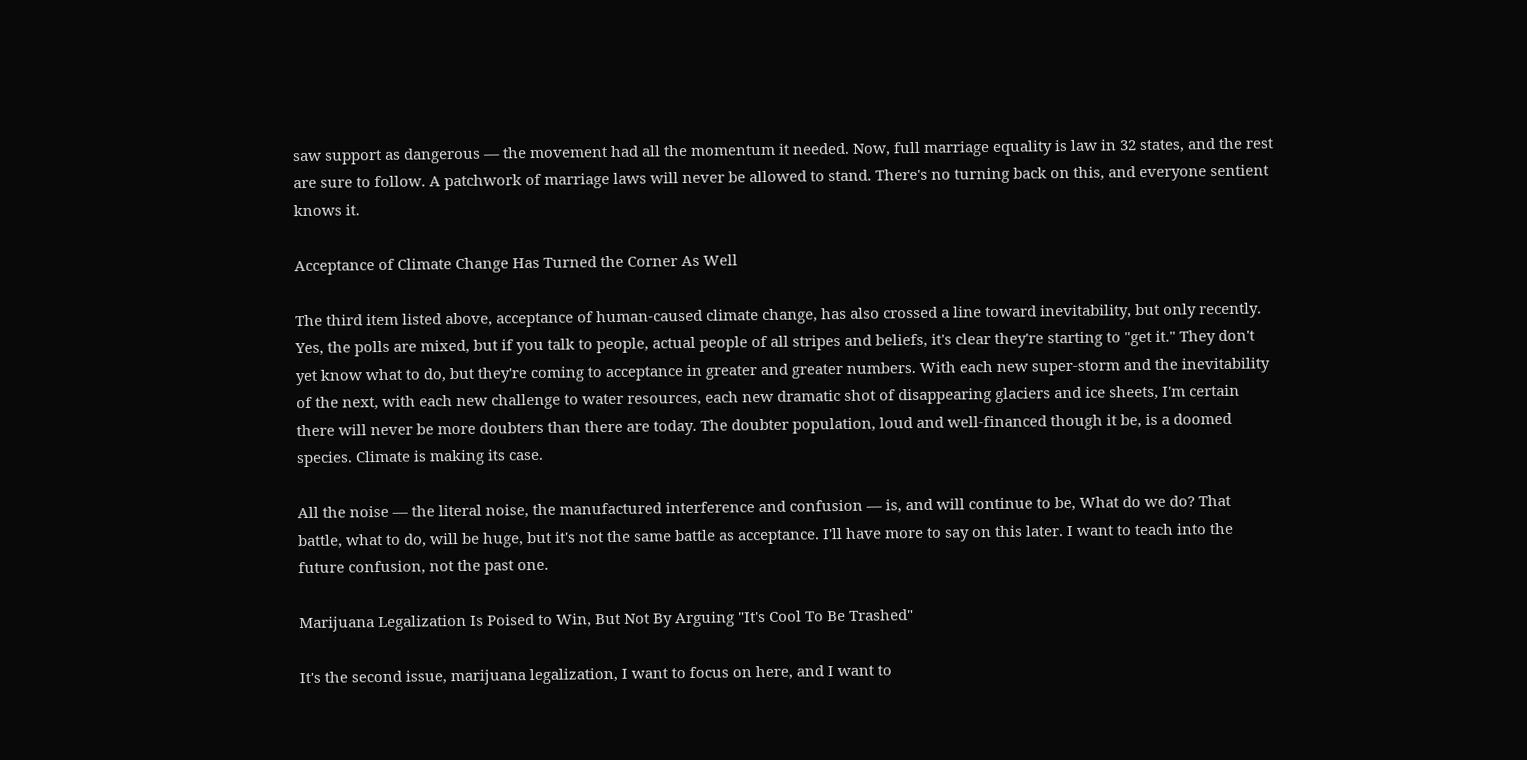saw support as dangerous — the movement had all the momentum it needed. Now, full marriage equality is law in 32 states, and the rest are sure to follow. A patchwork of marriage laws will never be allowed to stand. There's no turning back on this, and everyone sentient knows it.

Acceptance of Climate Change Has Turned the Corner As Well

The third item listed above, acceptance of human-caused climate change, has also crossed a line toward inevitability, but only recently. Yes, the polls are mixed, but if you talk to people, actual people of all stripes and beliefs, it's clear they're starting to "get it." They don't yet know what to do, but they're coming to acceptance in greater and greater numbers. With each new super-storm and the inevitability of the next, with each new challenge to water resources, each new dramatic shot of disappearing glaciers and ice sheets, I'm certain there will never be more doubters than there are today. The doubter population, loud and well-financed though it be, is a doomed species. Climate is making its case.

All the noise — the literal noise, the manufactured interference and confusion — is, and will continue to be, What do we do? That battle, what to do, will be huge, but it's not the same battle as acceptance. I'll have more to say on this later. I want to teach into the future confusion, not the past one.

Marijuana Legalization Is Poised to Win, But Not By Arguing "It's Cool To Be Trashed"

It's the second issue, marijuana legalization, I want to focus on here, and I want to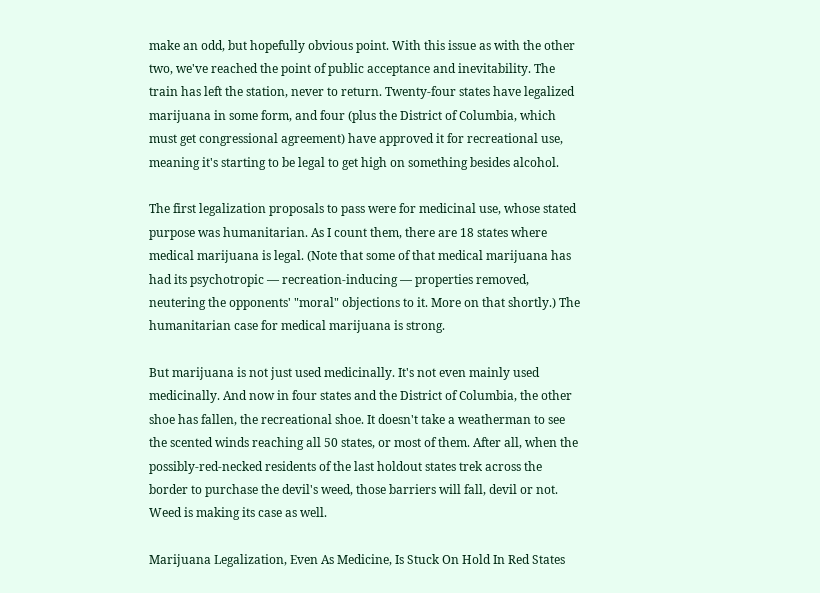make an odd, but hopefully obvious point. With this issue as with the other two, we've reached the point of public acceptance and inevitability. The train has left the station, never to return. Twenty-four states have legalized marijuana in some form, and four (plus the District of Columbia, which must get congressional agreement) have approved it for recreational use, meaning it's starting to be legal to get high on something besides alcohol.

The first legalization proposals to pass were for medicinal use, whose stated purpose was humanitarian. As I count them, there are 18 states where medical marijuana is legal. (Note that some of that medical marijuana has had its psychotropic — recreation-inducing — properties removed, neutering the opponents' "moral" objections to it. More on that shortly.) The humanitarian case for medical marijuana is strong.

But marijuana is not just used medicinally. It's not even mainly used medicinally. And now in four states and the District of Columbia, the other shoe has fallen, the recreational shoe. It doesn't take a weatherman to see the scented winds reaching all 50 states, or most of them. After all, when the possibly-red-necked residents of the last holdout states trek across the border to purchase the devil's weed, those barriers will fall, devil or not. Weed is making its case as well.

Marijuana Legalization, Even As Medicine, Is Stuck On Hold In Red States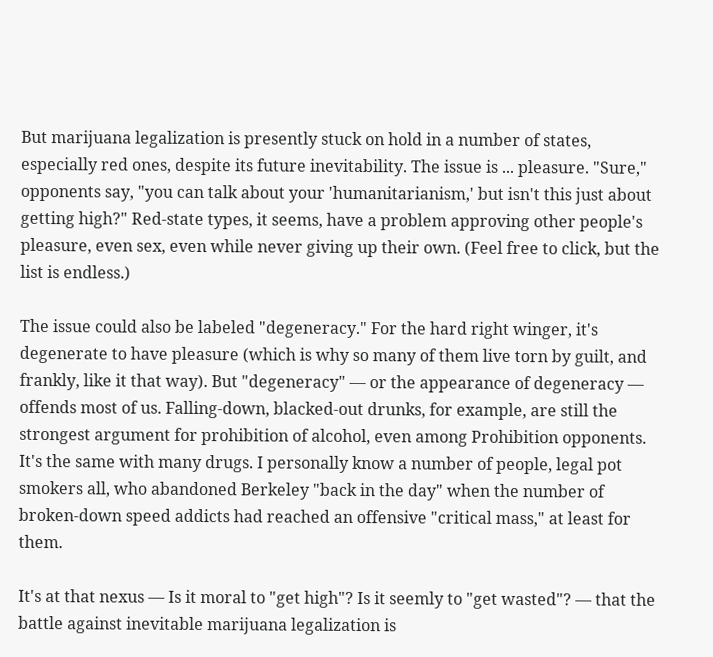But marijuana legalization is presently stuck on hold in a number of states, especially red ones, despite its future inevitability. The issue is ... pleasure. "Sure," opponents say, "you can talk about your 'humanitarianism,' but isn't this just about getting high?" Red-state types, it seems, have a problem approving other people's pleasure, even sex, even while never giving up their own. (Feel free to click, but the list is endless.)

The issue could also be labeled "degeneracy." For the hard right winger, it's degenerate to have pleasure (which is why so many of them live torn by guilt, and frankly, like it that way). But "degeneracy" — or the appearance of degeneracy — offends most of us. Falling-down, blacked-out drunks, for example, are still the strongest argument for prohibition of alcohol, even among Prohibition opponents. It's the same with many drugs. I personally know a number of people, legal pot smokers all, who abandoned Berkeley "back in the day" when the number of broken-down speed addicts had reached an offensive "critical mass," at least for them.

It's at that nexus — Is it moral to "get high"? Is it seemly to "get wasted"? — that the battle against inevitable marijuana legalization is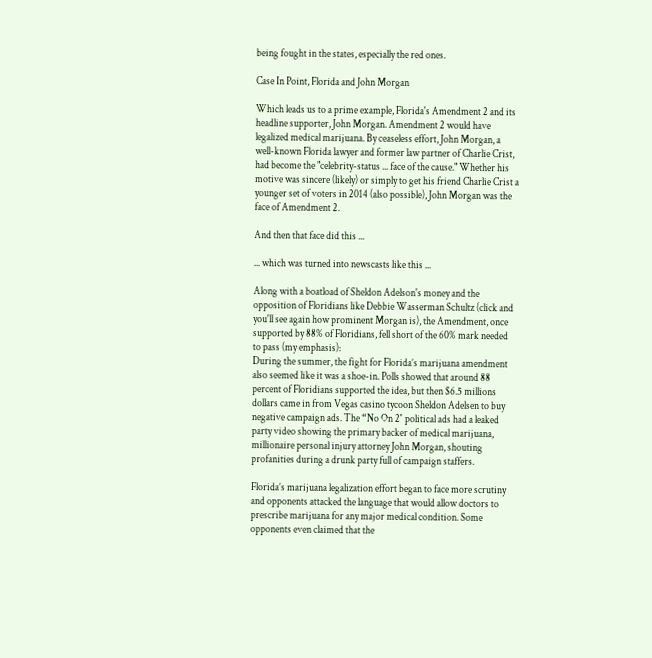being fought in the states, especially the red ones.

Case In Point, Florida and John Morgan

Which leads us to a prime example, Florida's Amendment 2 and its headline supporter, John Morgan. Amendment 2 would have legalized medical marijuana. By ceaseless effort, John Morgan, a well-known Florida lawyer and former law partner of Charlie Crist, had become the "celebrity-status ... face of the cause." Whether his motive was sincere (likely) or simply to get his friend Charlie Crist a younger set of voters in 2014 (also possible), John Morgan was the face of Amendment 2.

And then that face did this ...

... which was turned into newscasts like this ...

Along with a boatload of Sheldon Adelson's money and the opposition of Floridians like Debbie Wasserman Schultz (click and you'll see again how prominent Morgan is), the Amendment, once supported by 88% of Floridians, fell short of the 60% mark needed to pass (my emphasis):
During the summer, the fight for Florida’s marijuana amendment also seemed like it was a shoe-in. Polls showed that around 88 percent of Floridians supported the idea, but then $6.5 millions dollars came in from Vegas casino tycoon Sheldon Adelsen to buy negative campaign ads. The “No On 2″ political ads had a leaked party video showing the primary backer of medical marijuana, millionaire personal injury attorney John Morgan, shouting profanities during a drunk party full of campaign staffers.

Florida’s marijuana legalization effort began to face more scrutiny and opponents attacked the language that would allow doctors to prescribe marijuana for any major medical condition. Some opponents even claimed that the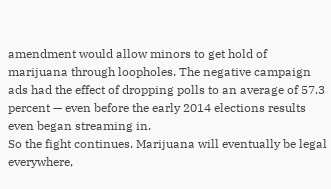amendment would allow minors to get hold of marijuana through loopholes. The negative campaign ads had the effect of dropping polls to an average of 57.3 percent — even before the early 2014 elections results even began streaming in.
So the fight continues. Marijuana will eventually be legal everywhere,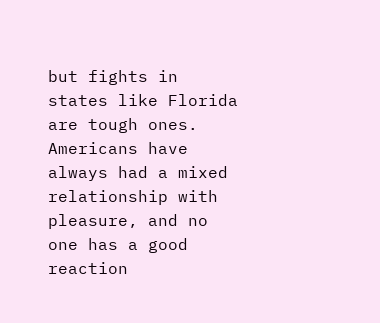but fights in states like Florida are tough ones. Americans have always had a mixed relationship with pleasure, and no one has a good reaction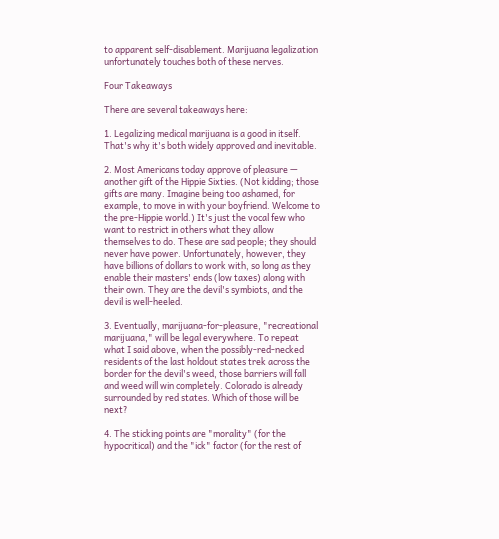to apparent self-disablement. Marijuana legalization unfortunately touches both of these nerves.

Four Takeaways

There are several takeaways here:

1. Legalizing medical marijuana is a good in itself. That's why it's both widely approved and inevitable.

2. Most Americans today approve of pleasure — another gift of the Hippie Sixties. (Not kidding; those gifts are many. Imagine being too ashamed, for example, to move in with your boyfriend. Welcome to the pre-Hippie world.) It's just the vocal few who want to restrict in others what they allow themselves to do. These are sad people; they should never have power. Unfortunately, however, they have billions of dollars to work with, so long as they enable their masters' ends (low taxes) along with their own. They are the devil's symbiots, and the devil is well-heeled.

3. Eventually, marijuana-for-pleasure, "recreational marijuana," will be legal everywhere. To repeat what I said above, when the possibly-red-necked residents of the last holdout states trek across the border for the devil's weed, those barriers will fall and weed will win completely. Colorado is already surrounded by red states. Which of those will be next?

4. The sticking points are "morality" (for the hypocritical) and the "ick" factor (for the rest of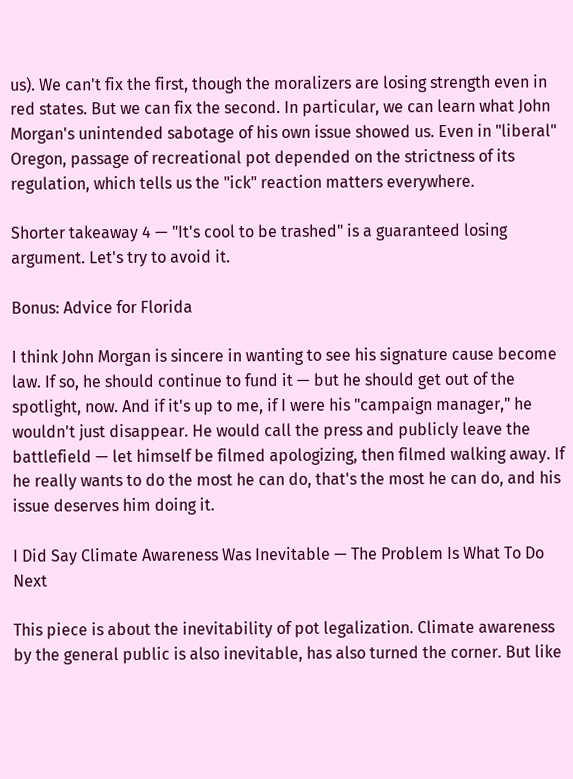us). We can't fix the first, though the moralizers are losing strength even in red states. But we can fix the second. In particular, we can learn what John Morgan's unintended sabotage of his own issue showed us. Even in "liberal" Oregon, passage of recreational pot depended on the strictness of its regulation, which tells us the "ick" reaction matters everywhere.

Shorter takeaway 4 — "It's cool to be trashed" is a guaranteed losing argument. Let's try to avoid it.

Bonus: Advice for Florida

I think John Morgan is sincere in wanting to see his signature cause become law. If so, he should continue to fund it — but he should get out of the spotlight, now. And if it's up to me, if I were his "campaign manager," he wouldn't just disappear. He would call the press and publicly leave the battlefield — let himself be filmed apologizing, then filmed walking away. If he really wants to do the most he can do, that's the most he can do, and his issue deserves him doing it.

I Did Say Climate Awareness Was Inevitable — The Problem Is What To Do Next

This piece is about the inevitability of pot legalization. Climate awareness by the general public is also inevitable, has also turned the corner. But like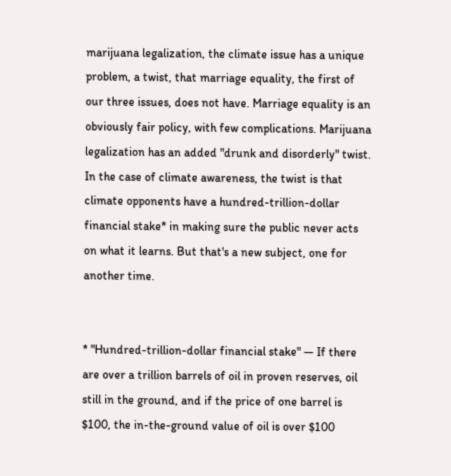marijuana legalization, the climate issue has a unique problem, a twist, that marriage equality, the first of our three issues, does not have. Marriage equality is an obviously fair policy, with few complications. Marijuana legalization has an added "drunk and disorderly" twist. In the case of climate awareness, the twist is that climate opponents have a hundred-trillion-dollar financial stake* in making sure the public never acts on what it learns. But that's a new subject, one for another time.


* "Hundred-trillion-dollar financial stake" — If there are over a trillion barrels of oil in proven reserves, oil still in the ground, and if the price of one barrel is $100, the in-the-ground value of oil is over $100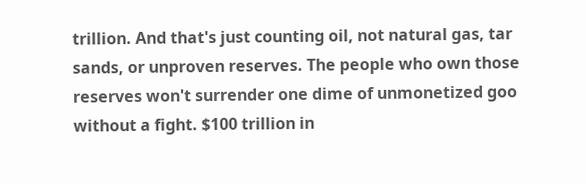trillion. And that's just counting oil, not natural gas, tar sands, or unproven reserves. The people who own those reserves won't surrender one dime of unmonetized goo without a fight. $100 trillion in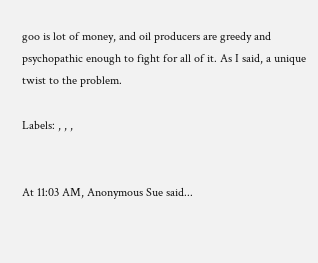goo is lot of money, and oil producers are greedy and psychopathic enough to fight for all of it. As I said, a unique twist to the problem.

Labels: , , ,


At 11:03 AM, Anonymous Sue said...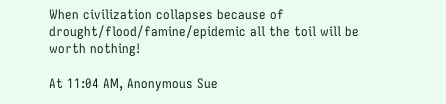When civilization collapses because of drought/flood/famine/epidemic all the toil will be worth nothing!

At 11:04 AM, Anonymous Sue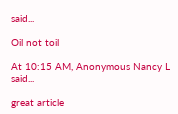said...

Oil not toil

At 10:15 AM, Anonymous Nancy L said...

great article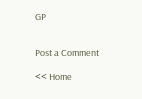GP


Post a Comment

<< Home